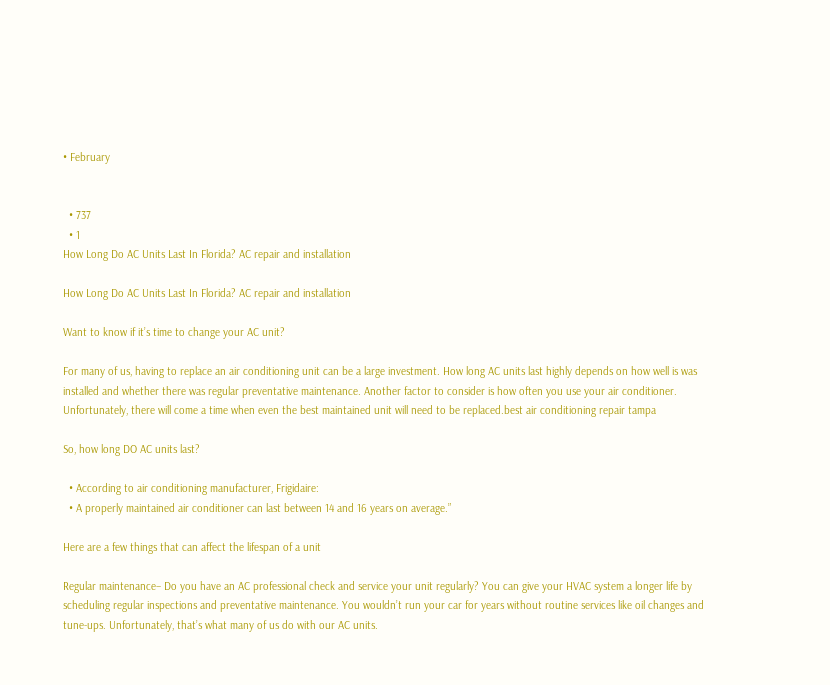• February


  • 737
  • 1
How Long Do AC Units Last In Florida? AC repair and installation

How Long Do AC Units Last In Florida? AC repair and installation

Want to know if it’s time to change your AC unit?

For many of us, having to replace an air conditioning unit can be a large investment. How long AC units last highly depends on how well is was installed and whether there was regular preventative maintenance. Another factor to consider is how often you use your air conditioner. Unfortunately, there will come a time when even the best maintained unit will need to be replaced.best air conditioning repair tampa

So, how long DO AC units last?

  • According to air conditioning manufacturer, Frigidaire:
  • A properly maintained air conditioner can last between 14 and 16 years on average.”

Here are a few things that can affect the lifespan of a unit

Regular maintenance– Do you have an AC professional check and service your unit regularly? You can give your HVAC system a longer life by scheduling regular inspections and preventative maintenance. You wouldn’t run your car for years without routine services like oil changes and tune-ups. Unfortunately, that’s what many of us do with our AC units.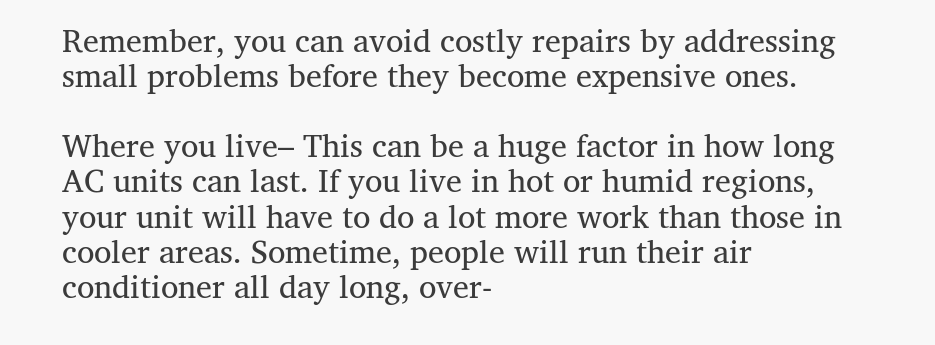Remember, you can avoid costly repairs by addressing small problems before they become expensive ones.

Where you live– This can be a huge factor in how long AC units can last. If you live in hot or humid regions, your unit will have to do a lot more work than those in cooler areas. Sometime, people will run their air conditioner all day long, over-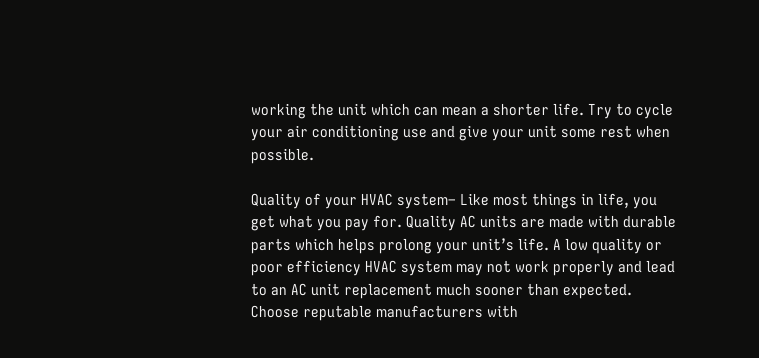working the unit which can mean a shorter life. Try to cycle your air conditioning use and give your unit some rest when possible.

Quality of your HVAC system– Like most things in life, you get what you pay for. Quality AC units are made with durable parts which helps prolong your unit’s life. A low quality or poor efficiency HVAC system may not work properly and lead to an AC unit replacement much sooner than expected. Choose reputable manufacturers with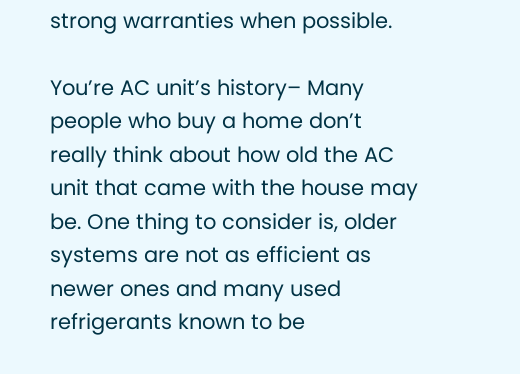strong warranties when possible.

You’re AC unit’s history– Many people who buy a home don’t really think about how old the AC unit that came with the house may be. One thing to consider is, older systems are not as efficient as newer ones and many used refrigerants known to be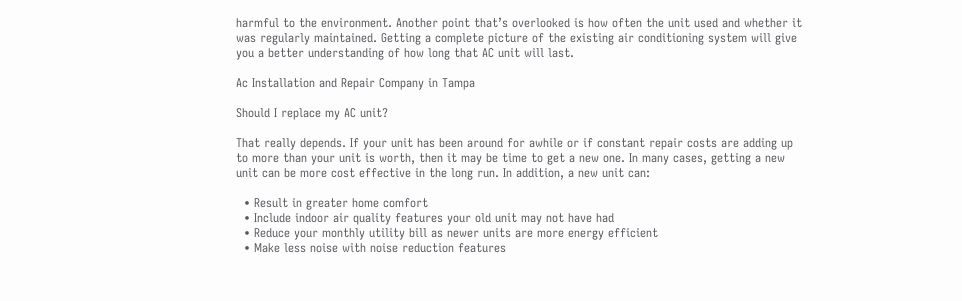harmful to the environment. Another point that’s overlooked is how often the unit used and whether it was regularly maintained. Getting a complete picture of the existing air conditioning system will give you a better understanding of how long that AC unit will last.

Ac Installation and Repair Company in Tampa

Should I replace my AC unit?

That really depends. If your unit has been around for awhile or if constant repair costs are adding up to more than your unit is worth, then it may be time to get a new one. In many cases, getting a new unit can be more cost effective in the long run. In addition, a new unit can:

  • Result in greater home comfort
  • Include indoor air quality features your old unit may not have had
  • Reduce your monthly utility bill as newer units are more energy efficient
  • Make less noise with noise reduction features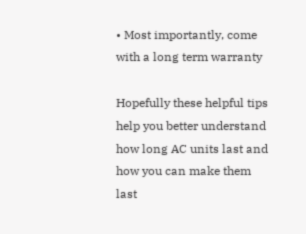• Most importantly, come with a long term warranty

Hopefully these helpful tips help you better understand how long AC units last and how you can make them last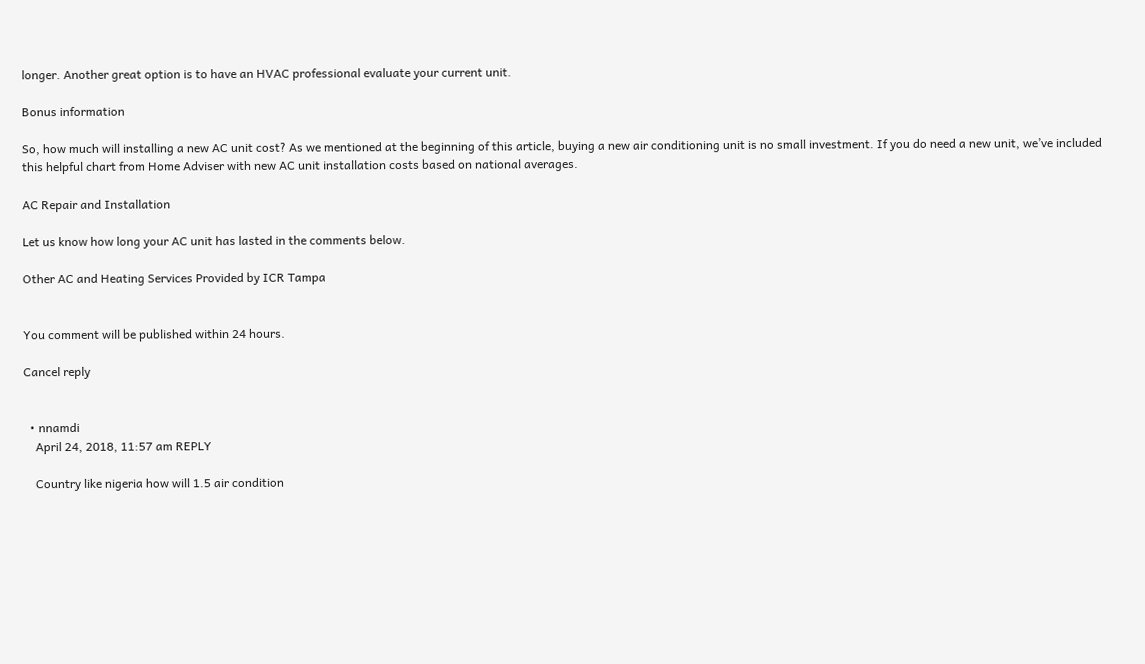longer. Another great option is to have an HVAC professional evaluate your current unit.

Bonus information

So, how much will installing a new AC unit cost? As we mentioned at the beginning of this article, buying a new air conditioning unit is no small investment. If you do need a new unit, we’ve included this helpful chart from Home Adviser with new AC unit installation costs based on national averages.

AC Repair and Installation

Let us know how long your AC unit has lasted in the comments below.

Other AC and Heating Services Provided by ICR Tampa


You comment will be published within 24 hours.

Cancel reply


  • nnamdi
    April 24, 2018, 11:57 am REPLY

    Country like nigeria how will 1.5 air condition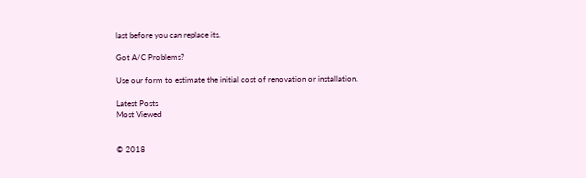last before you can replace its.

Got A/C Problems?

Use our form to estimate the initial cost of renovation or installation.

Latest Posts
Most Viewed


© 2018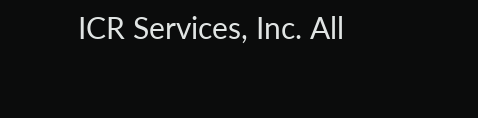ICR Services, Inc. All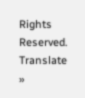Rights Reserved.
Translate »